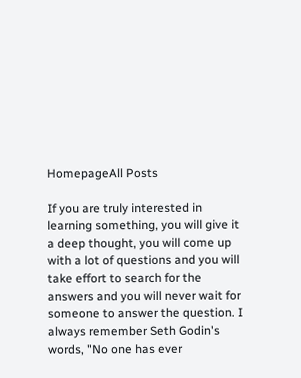HomepageAll Posts

If you are truly interested in learning something, you will give it a deep thought, you will come up with a lot of questions and you will take effort to search for the answers and you will never wait for someone to answer the question. I always remember Seth Godin's words, "No one has ever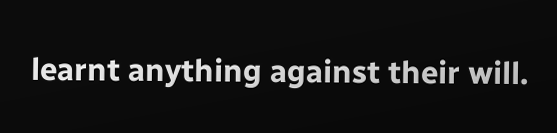learnt anything against their will.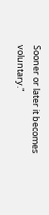Sooner or later it becomes voluntary."